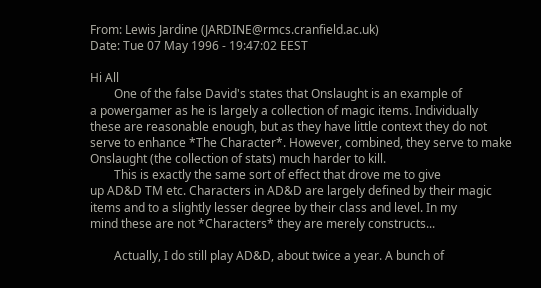From: Lewis Jardine (JARDINE@rmcs.cranfield.ac.uk)
Date: Tue 07 May 1996 - 19:47:02 EEST

Hi All
        One of the false David's states that Onslaught is an example of
a powergamer as he is largely a collection of magic items. Individually
these are reasonable enough, but as they have little context they do not
serve to enhance *The Character*. However, combined, they serve to make
Onslaught (the collection of stats) much harder to kill.
        This is exactly the same sort of effect that drove me to give
up AD&D TM etc. Characters in AD&D are largely defined by their magic
items and to a slightly lesser degree by their class and level. In my
mind these are not *Characters* they are merely constructs...

        Actually, I do still play AD&D, about twice a year. A bunch of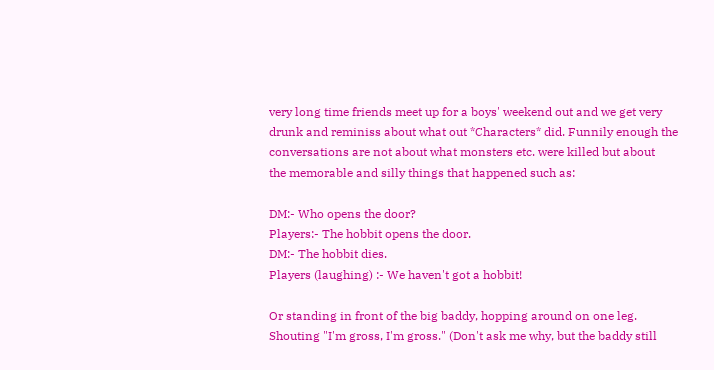very long time friends meet up for a boys' weekend out and we get very
drunk and reminiss about what out *Characters* did. Funnily enough the
conversations are not about what monsters etc. were killed but about
the memorable and silly things that happened such as:

DM:- Who opens the door?
Players:- The hobbit opens the door.
DM:- The hobbit dies.
Players (laughing) :- We haven't got a hobbit!

Or standing in front of the big baddy, hopping around on one leg.
Shouting "I'm gross, I'm gross." (Don't ask me why, but the baddy still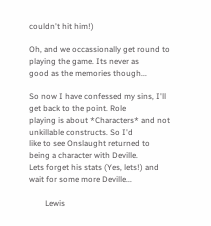couldn't hit him!)

Oh, and we occassionally get round to playing the game. Its never as
good as the memories though...

So now I have confessed my sins, I'll get back to the point. Role
playing is about *Characters* and not unkillable constructs. So I'd
like to see Onslaught returned to being a character with Deville.
Lets forget his stats (Yes, lets!) and wait for some more Deville...

        Lewis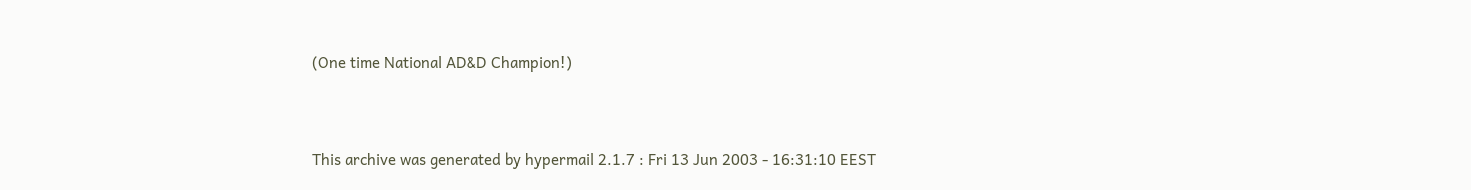(One time National AD&D Champion!)


This archive was generated by hypermail 2.1.7 : Fri 13 Jun 2003 - 16:31:10 EEST